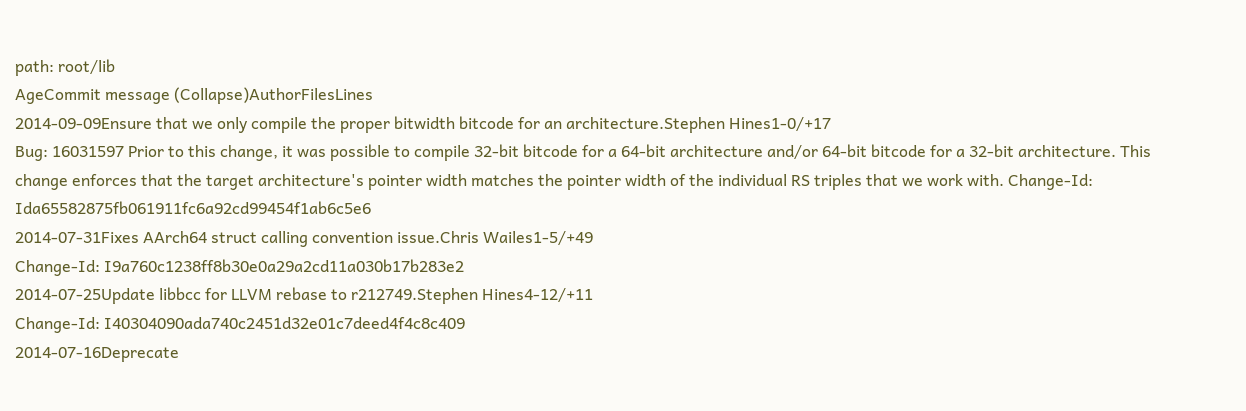path: root/lib
AgeCommit message (Collapse)AuthorFilesLines
2014-09-09Ensure that we only compile the proper bitwidth bitcode for an architecture.Stephen Hines1-0/+17
Bug: 16031597 Prior to this change, it was possible to compile 32-bit bitcode for a 64-bit architecture and/or 64-bit bitcode for a 32-bit architecture. This change enforces that the target architecture's pointer width matches the pointer width of the individual RS triples that we work with. Change-Id: Ida65582875fb061911fc6a92cd99454f1ab6c5e6
2014-07-31Fixes AArch64 struct calling convention issue.Chris Wailes1-5/+49
Change-Id: I9a760c1238ff8b30e0a29a2cd11a030b17b283e2
2014-07-25Update libbcc for LLVM rebase to r212749.Stephen Hines4-12/+11
Change-Id: I40304090ada740c2451d32e01c7deed4f4c8c409
2014-07-16Deprecate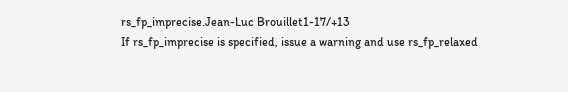rs_fp_imprecise.Jean-Luc Brouillet1-17/+13
If rs_fp_imprecise is specified, issue a warning and use rs_fp_relaxed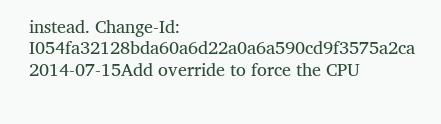instead. Change-Id: I054fa32128bda60a6d22a0a6a590cd9f3575a2ca
2014-07-15Add override to force the CPU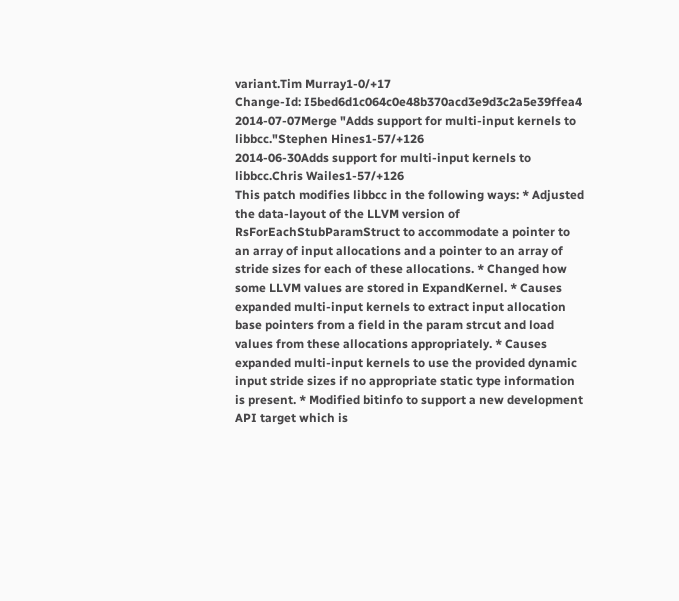variant.Tim Murray1-0/+17
Change-Id: I5bed6d1c064c0e48b370acd3e9d3c2a5e39ffea4
2014-07-07Merge "Adds support for multi-input kernels to libbcc."Stephen Hines1-57/+126
2014-06-30Adds support for multi-input kernels to libbcc.Chris Wailes1-57/+126
This patch modifies libbcc in the following ways: * Adjusted the data-layout of the LLVM version of RsForEachStubParamStruct to accommodate a pointer to an array of input allocations and a pointer to an array of stride sizes for each of these allocations. * Changed how some LLVM values are stored in ExpandKernel. * Causes expanded multi-input kernels to extract input allocation base pointers from a field in the param strcut and load values from these allocations appropriately. * Causes expanded multi-input kernels to use the provided dynamic input stride sizes if no appropriate static type information is present. * Modified bitinfo to support a new development API target which is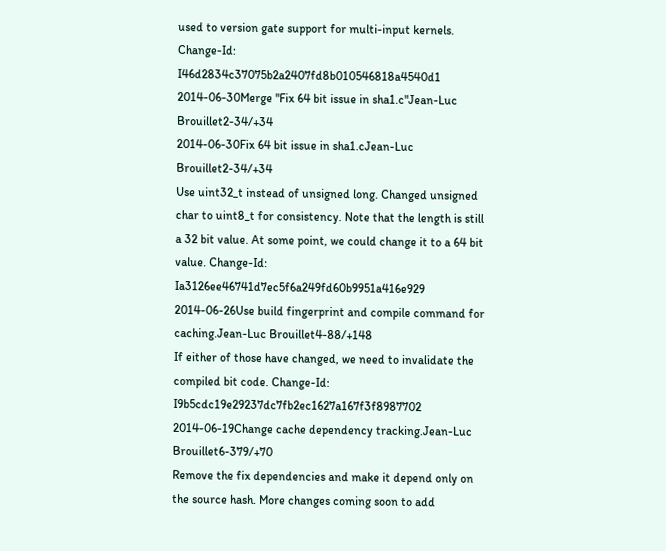used to version gate support for multi-input kernels. Change-Id: I46d2834c37075b2a2407fd8b010546818a4540d1
2014-06-30Merge "Fix 64 bit issue in sha1.c"Jean-Luc Brouillet2-34/+34
2014-06-30Fix 64 bit issue in sha1.cJean-Luc Brouillet2-34/+34
Use uint32_t instead of unsigned long. Changed unsigned char to uint8_t for consistency. Note that the length is still a 32 bit value. At some point, we could change it to a 64 bit value. Change-Id: Ia3126ee46741d7ec5f6a249fd60b9951a416e929
2014-06-26Use build fingerprint and compile command for caching.Jean-Luc Brouillet4-88/+148
If either of those have changed, we need to invalidate the compiled bit code. Change-Id: I9b5cdc19e29237dc7fb2ec1627a167f3f8987702
2014-06-19Change cache dependency tracking.Jean-Luc Brouillet6-379/+70
Remove the fix dependencies and make it depend only on the source hash. More changes coming soon to add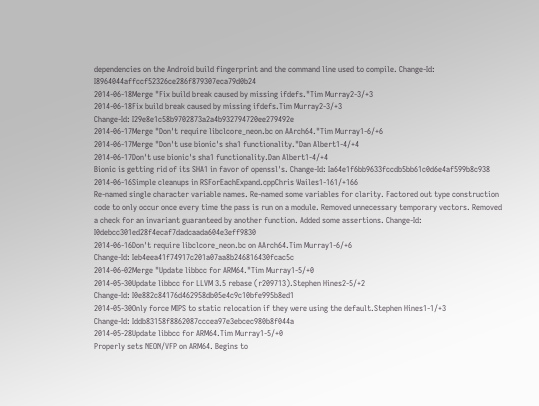dependencies on the Android build fingerprint and the command line used to compile. Change-Id: I8964044affccf52326ce286f879307eca79d0b24
2014-06-18Merge "Fix build break caused by missing ifdefs."Tim Murray2-3/+3
2014-06-18Fix build break caused by missing ifdefs.Tim Murray2-3/+3
Change-Id: I29e8e1c58b9702873a2a4b932794720ee279492e
2014-06-17Merge "Don't require libclcore_neon.bc on AArch64."Tim Murray1-6/+6
2014-06-17Merge "Don't use bionic's sha1 functionality."Dan Albert1-4/+4
2014-06-17Don't use bionic's sha1 functionality.Dan Albert1-4/+4
Bionic is getting rid of its SHA1 in favor of openssl's. Change-Id: Ia64e1f6bb9633fccdb5bb61c0d6e4af599b8c938
2014-06-16Simple cleanups in RSForEachExpand.cppChris Wailes1-161/+166
Re-named single character variable names. Re-named some variables for clarity. Factored out type construction code to only occur once every time the pass is run on a module. Removed unnecessary temporary vectors. Removed a check for an invariant guaranteed by another function. Added some assertions. Change-Id: I0debcc301ed28f4ecaf7dadcaada604e3eff9830
2014-06-16Don't require libclcore_neon.bc on AArch64.Tim Murray1-6/+6
Change-Id: Ieb4eea41f74917c201a07aa8b246816430fcac5c
2014-06-02Merge "Update libbcc for ARM64."Tim Murray1-5/+0
2014-05-30Update libbcc for LLVM 3.5 rebase (r209713).Stephen Hines2-5/+2
Change-Id: I0e882c84176d462958db05e4c9c10bfe995b8ed1
2014-05-30Only force MIPS to static relocation if they were using the default.Stephen Hines1-1/+3
Change-Id: Iddb83158f8862087cccea97e3ebcec980b8f044a
2014-05-28Update libbcc for ARM64.Tim Murray1-5/+0
Properly sets NEON/VFP on ARM64. Begins to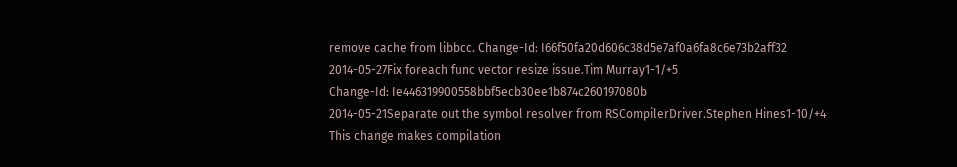remove cache from libbcc. Change-Id: I66f50fa20d606c38d5e7af0a6fa8c6e73b2aff32
2014-05-27Fix foreach func vector resize issue.Tim Murray1-1/+5
Change-Id: Ie446319900558bbf5ecb30ee1b874c260197080b
2014-05-21Separate out the symbol resolver from RSCompilerDriver.Stephen Hines1-10/+4
This change makes compilation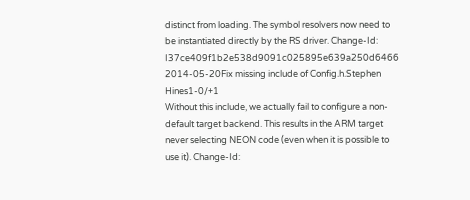distinct from loading. The symbol resolvers now need to be instantiated directly by the RS driver. Change-Id: I37ce409f1b2e538d9091c025895e639a250d6466
2014-05-20Fix missing include of Config.h.Stephen Hines1-0/+1
Without this include, we actually fail to configure a non-default target backend. This results in the ARM target never selecting NEON code (even when it is possible to use it). Change-Id: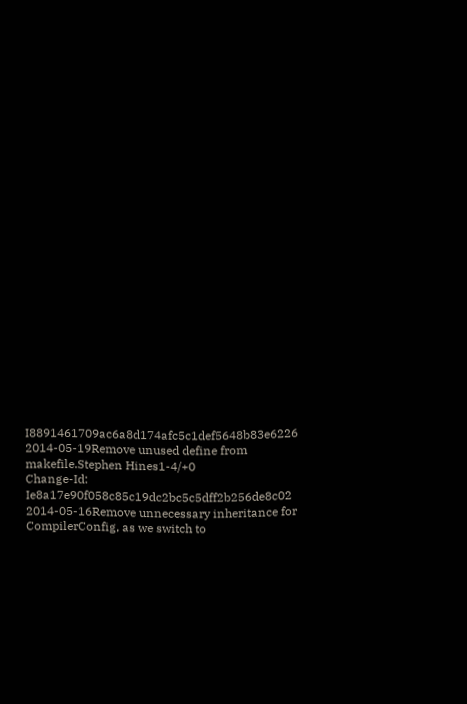I8891461709ac6a8d174afc5c1def5648b83e6226
2014-05-19Remove unused define from makefile.Stephen Hines1-4/+0
Change-Id: Ie8a17e90f058c85c19dc2bc5c5dff2b256de8c02
2014-05-16Remove unnecessary inheritance for CompilerConfig, as we switch to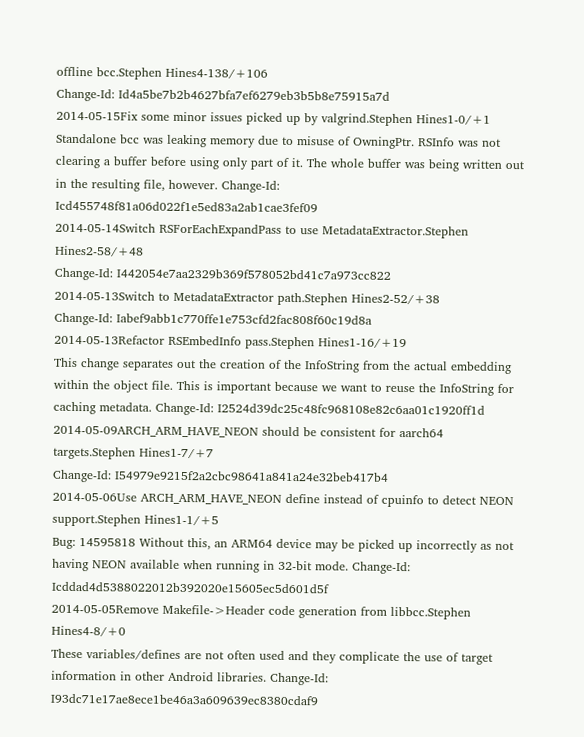offline bcc.Stephen Hines4-138/+106
Change-Id: Id4a5be7b2b4627bfa7ef6279eb3b5b8e75915a7d
2014-05-15Fix some minor issues picked up by valgrind.Stephen Hines1-0/+1
Standalone bcc was leaking memory due to misuse of OwningPtr. RSInfo was not clearing a buffer before using only part of it. The whole buffer was being written out in the resulting file, however. Change-Id: Icd455748f81a06d022f1e5ed83a2ab1cae3fef09
2014-05-14Switch RSForEachExpandPass to use MetadataExtractor.Stephen Hines2-58/+48
Change-Id: I442054e7aa2329b369f578052bd41c7a973cc822
2014-05-13Switch to MetadataExtractor path.Stephen Hines2-52/+38
Change-Id: Iabef9abb1c770ffe1e753cfd2fac808f60c19d8a
2014-05-13Refactor RSEmbedInfo pass.Stephen Hines1-16/+19
This change separates out the creation of the InfoString from the actual embedding within the object file. This is important because we want to reuse the InfoString for caching metadata. Change-Id: I2524d39dc25c48fc968108e82c6aa01c1920ff1d
2014-05-09ARCH_ARM_HAVE_NEON should be consistent for aarch64 targets.Stephen Hines1-7/+7
Change-Id: I54979e9215f2a2cbc98641a841a24e32beb417b4
2014-05-06Use ARCH_ARM_HAVE_NEON define instead of cpuinfo to detect NEON support.Stephen Hines1-1/+5
Bug: 14595818 Without this, an ARM64 device may be picked up incorrectly as not having NEON available when running in 32-bit mode. Change-Id: Icddad4d5388022012b392020e15605ec5d601d5f
2014-05-05Remove Makefile->Header code generation from libbcc.Stephen Hines4-8/+0
These variables/defines are not often used and they complicate the use of target information in other Android libraries. Change-Id: I93dc71e17ae8ece1be46a3a609639ec8380cdaf9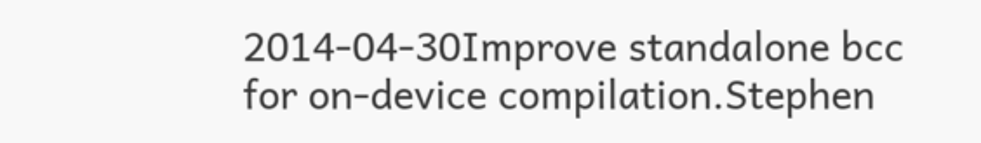2014-04-30Improve standalone bcc for on-device compilation.Stephen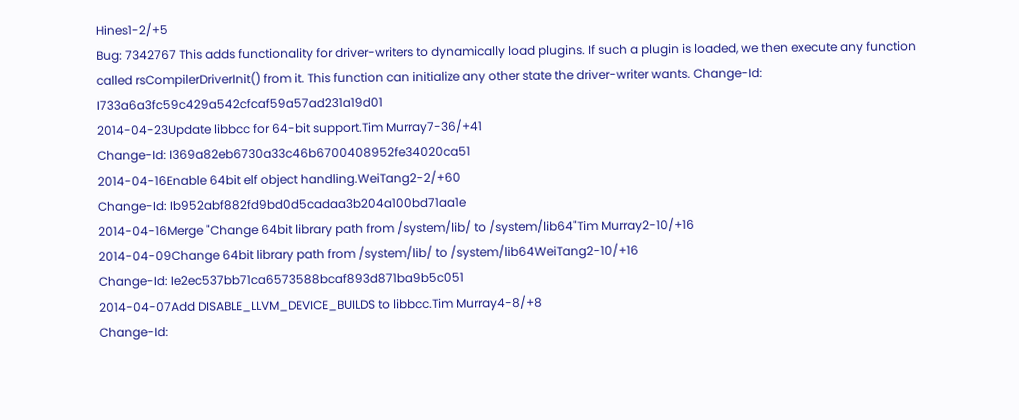Hines1-2/+5
Bug: 7342767 This adds functionality for driver-writers to dynamically load plugins. If such a plugin is loaded, we then execute any function called rsCompilerDriverInit() from it. This function can initialize any other state the driver-writer wants. Change-Id: I733a6a3fc59c429a542cfcaf59a57ad231a19d01
2014-04-23Update libbcc for 64-bit support.Tim Murray7-36/+41
Change-Id: I369a82eb6730a33c46b6700408952fe34020ca51
2014-04-16Enable 64bit elf object handling.WeiTang2-2/+60
Change-Id: Ib952abf882fd9bd0d5cadaa3b204a100bd71aa1e
2014-04-16Merge "Change 64bit library path from /system/lib/ to /system/lib64"Tim Murray2-10/+16
2014-04-09Change 64bit library path from /system/lib/ to /system/lib64WeiTang2-10/+16
Change-Id: Ie2ec537bb71ca6573588bcaf893d871ba9b5c051
2014-04-07Add DISABLE_LLVM_DEVICE_BUILDS to libbcc.Tim Murray4-8/+8
Change-Id: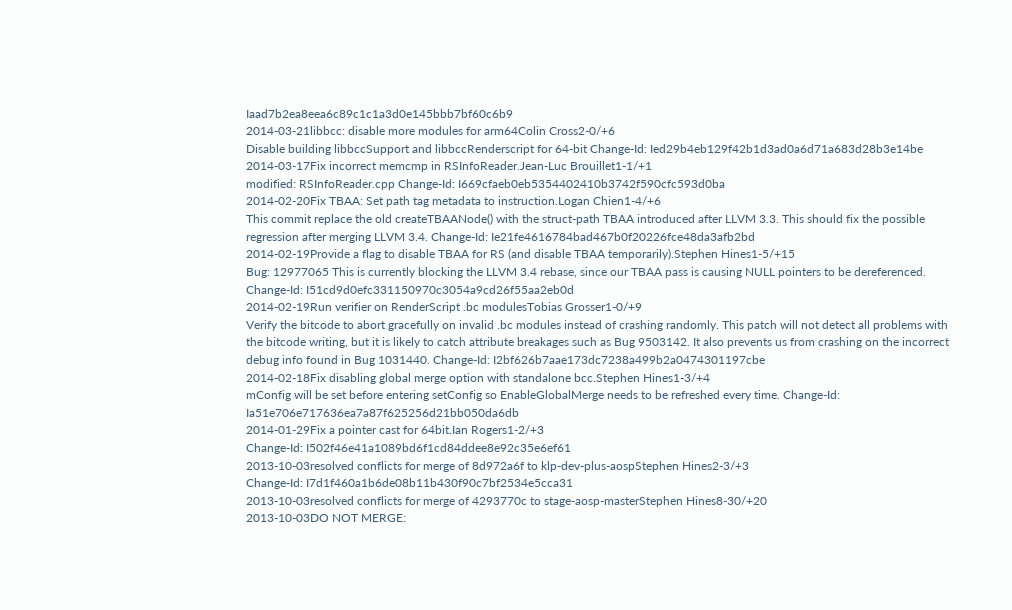Iaad7b2ea8eea6c89c1c1a3d0e145bbb7bf60c6b9
2014-03-21libbcc: disable more modules for arm64Colin Cross2-0/+6
Disable building libbccSupport and libbccRenderscript for 64-bit Change-Id: Ied29b4eb129f42b1d3ad0a6d71a683d28b3e14be
2014-03-17Fix incorrect memcmp in RSInfoReader.Jean-Luc Brouillet1-1/+1
modified: RSInfoReader.cpp Change-Id: I669cfaeb0eb5354402410b3742f590cfc593d0ba
2014-02-20Fix TBAA: Set path tag metadata to instruction.Logan Chien1-4/+6
This commit replace the old createTBAANode() with the struct-path TBAA introduced after LLVM 3.3. This should fix the possible regression after merging LLVM 3.4. Change-Id: Ie21fe4616784bad467b0f20226fce48da3afb2bd
2014-02-19Provide a flag to disable TBAA for RS (and disable TBAA temporarily).Stephen Hines1-5/+15
Bug: 12977065 This is currently blocking the LLVM 3.4 rebase, since our TBAA pass is causing NULL pointers to be dereferenced. Change-Id: I51cd9d0efc331150970c3054a9cd26f55aa2eb0d
2014-02-19Run verifier on RenderScript .bc modulesTobias Grosser1-0/+9
Verify the bitcode to abort gracefully on invalid .bc modules instead of crashing randomly. This patch will not detect all problems with the bitcode writing, but it is likely to catch attribute breakages such as Bug 9503142. It also prevents us from crashing on the incorrect debug info found in Bug 1031440. Change-Id: I2bf626b7aae173dc7238a499b2a0474301197cbe
2014-02-18Fix disabling global merge option with standalone bcc.Stephen Hines1-3/+4
mConfig will be set before entering setConfig so EnableGlobalMerge needs to be refreshed every time. Change-Id: Ia51e706e717636ea7a87f625256d21bb050da6db
2014-01-29Fix a pointer cast for 64bit.Ian Rogers1-2/+3
Change-Id: I502f46e41a1089bd6f1cd84ddee8e92c35e6ef61
2013-10-03resolved conflicts for merge of 8d972a6f to klp-dev-plus-aospStephen Hines2-3/+3
Change-Id: I7d1f460a1b6de08b11b430f90c7bf2534e5cca31
2013-10-03resolved conflicts for merge of 4293770c to stage-aosp-masterStephen Hines8-30/+20
2013-10-03DO NOT MERGE: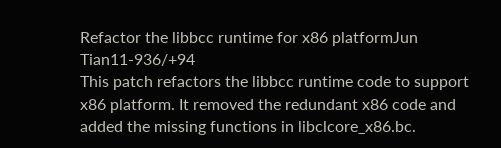Refactor the libbcc runtime for x86 platformJun Tian11-936/+94
This patch refactors the libbcc runtime code to support x86 platform. It removed the redundant x86 code and added the missing functions in libclcore_x86.bc.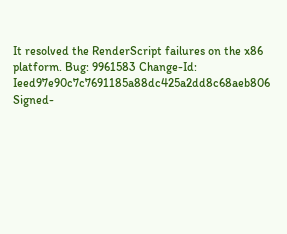It resolved the RenderScript failures on the x86 platform. Bug: 9961583 Change-Id: Ieed97e90c7c7691185a88dc425a2dd8c68aeb806 Signed-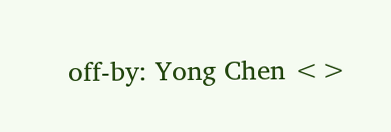off-by: Yong Chen <>